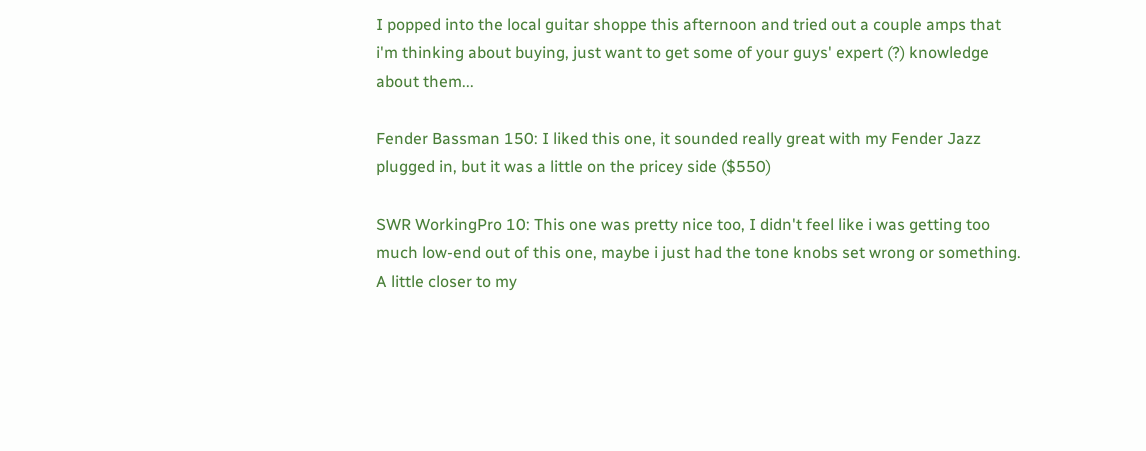I popped into the local guitar shoppe this afternoon and tried out a couple amps that i'm thinking about buying, just want to get some of your guys' expert (?) knowledge about them...

Fender Bassman 150: I liked this one, it sounded really great with my Fender Jazz plugged in, but it was a little on the pricey side ($550)

SWR WorkingPro 10: This one was pretty nice too, I didn't feel like i was getting too much low-end out of this one, maybe i just had the tone knobs set wrong or something. A little closer to my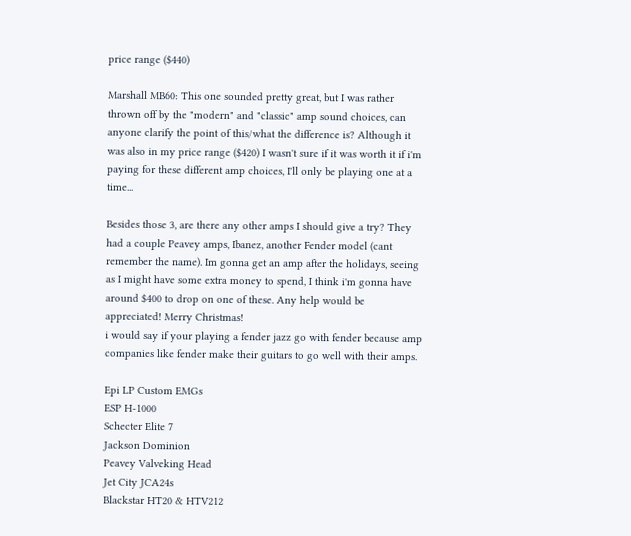price range ($440)

Marshall MB60: This one sounded pretty great, but I was rather thrown off by the "modern" and "classic" amp sound choices, can anyone clarify the point of this/what the difference is? Although it was also in my price range ($420) I wasn't sure if it was worth it if i'm paying for these different amp choices, I'll only be playing one at a time...

Besides those 3, are there any other amps I should give a try? They had a couple Peavey amps, Ibanez, another Fender model (cant remember the name). Im gonna get an amp after the holidays, seeing as I might have some extra money to spend, I think i'm gonna have around $400 to drop on one of these. Any help would be appreciated! Merry Christmas!
i would say if your playing a fender jazz go with fender because amp companies like fender make their guitars to go well with their amps.

Epi LP Custom EMGs
ESP H-1000
Schecter Elite 7
Jackson Dominion
Peavey Valveking Head
Jet City JCA24s
Blackstar HT20 & HTV212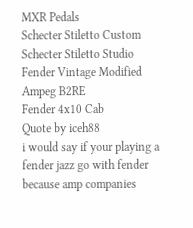MXR Pedals
Schecter Stiletto Custom
Schecter Stiletto Studio
Fender Vintage Modified
Ampeg B2RE
Fender 4x10 Cab
Quote by iceh88
i would say if your playing a fender jazz go with fender because amp companies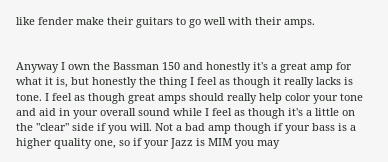like fender make their guitars to go well with their amps.


Anyway I own the Bassman 150 and honestly it's a great amp for what it is, but honestly the thing I feel as though it really lacks is tone. I feel as though great amps should really help color your tone and aid in your overall sound while I feel as though it's a little on the "clear" side if you will. Not a bad amp though if your bass is a higher quality one, so if your Jazz is MIM you may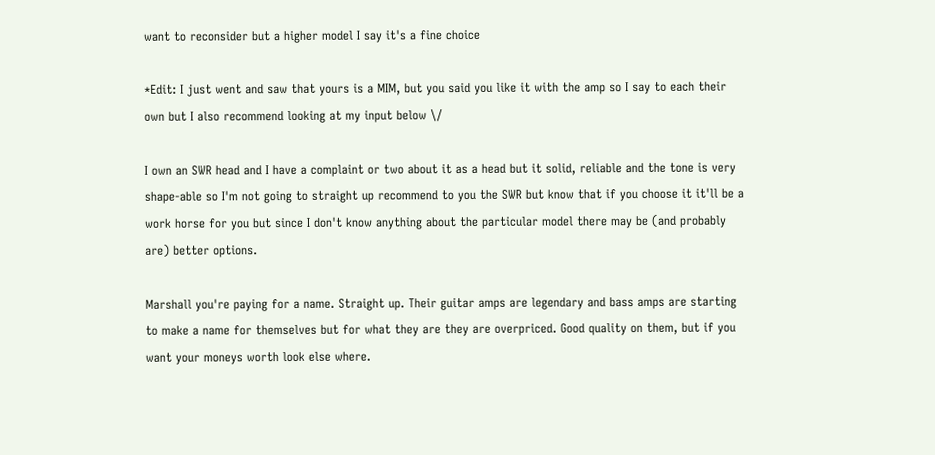want to reconsider but a higher model I say it's a fine choice

*Edit: I just went and saw that yours is a MIM, but you said you like it with the amp so I say to each their own but I also recommend looking at my input below \/

I own an SWR head and I have a complaint or two about it as a head but it solid, reliable and the tone is very shape-able so I'm not going to straight up recommend to you the SWR but know that if you choose it it'll be a work horse for you but since I don't know anything about the particular model there may be (and probably are) better options.

Marshall you're paying for a name. Straight up. Their guitar amps are legendary and bass amps are starting to make a name for themselves but for what they are they are overpriced. Good quality on them, but if you want your moneys worth look else where.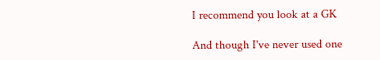I recommend you look at a GK

And though I've never used one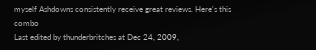myself Ashdowns consistently receive great reviews. Here's this combo
Last edited by thunderbritches at Dec 24, 2009,